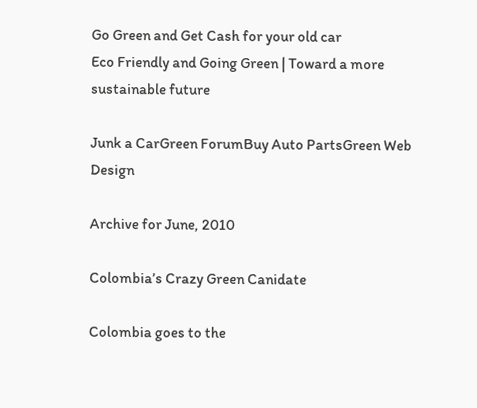Go Green and Get Cash for your old car
Eco Friendly and Going Green | Toward a more sustainable future

Junk a CarGreen ForumBuy Auto PartsGreen Web Design

Archive for June, 2010

Colombia’s Crazy Green Canidate

Colombia goes to the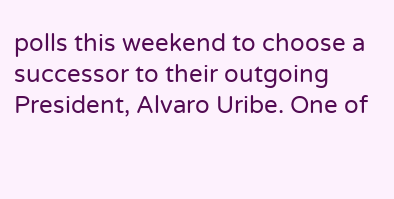polls this weekend to choose a successor to their outgoing President, Alvaro Uribe. One of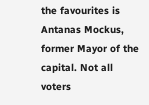the favourites is Antanas Mockus, former Mayor of the capital. Not all voters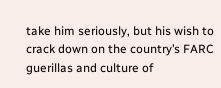take him seriously, but his wish to crack down on the country’s FARC guerillas and culture of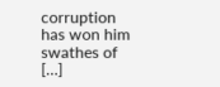corruption has won him swathes of […]